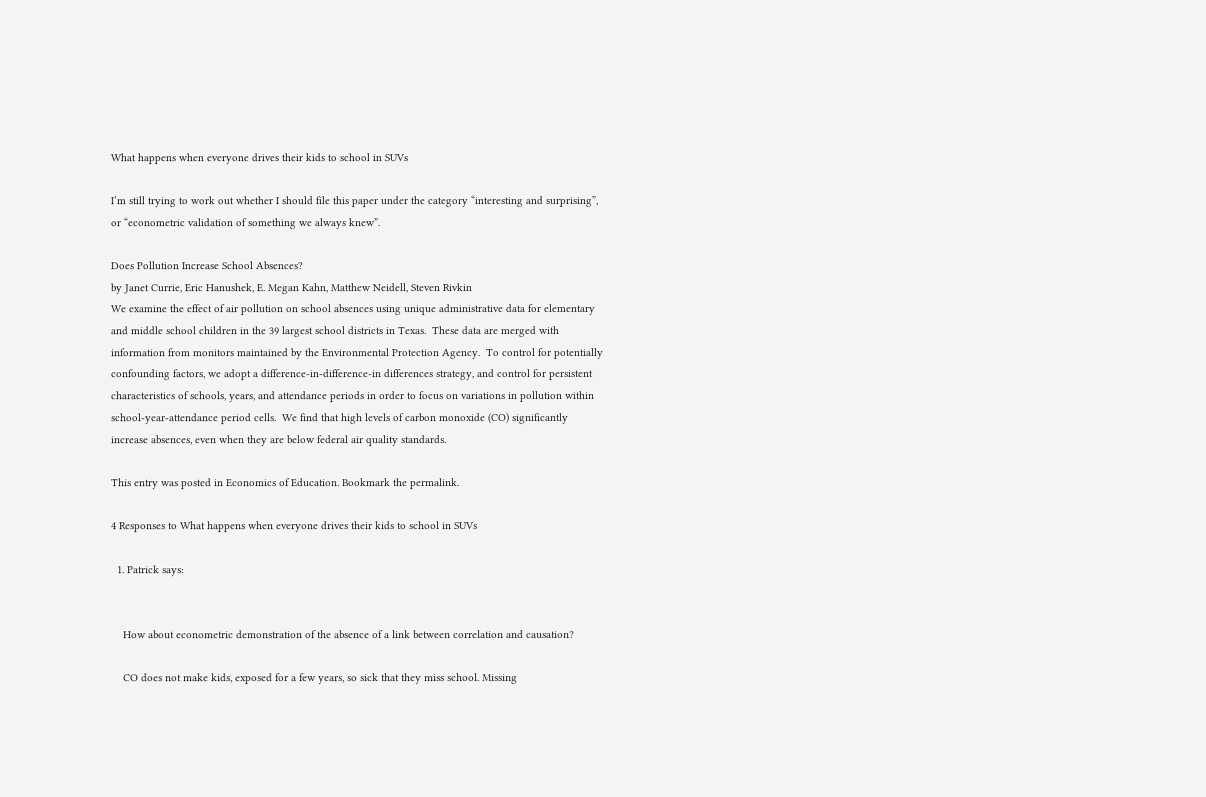What happens when everyone drives their kids to school in SUVs

I’m still trying to work out whether I should file this paper under the category “interesting and surprising”, or “econometric validation of something we always knew”.

Does Pollution Increase School Absences?
by Janet Currie, Eric Hanushek, E. Megan Kahn, Matthew Neidell, Steven Rivkin
We examine the effect of air pollution on school absences using unique administrative data for elementary and middle school children in the 39 largest school districts in Texas.  These data are merged with information from monitors maintained by the Environmental Protection Agency.  To control for potentially confounding factors, we adopt a difference-in-difference-in differences strategy, and control for persistent characteristics of schools, years, and attendance periods in order to focus on variations in pollution within school-year-attendance period cells.  We find that high levels of carbon monoxide (CO) significantly increase absences, even when they are below federal air quality standards.

This entry was posted in Economics of Education. Bookmark the permalink.

4 Responses to What happens when everyone drives their kids to school in SUVs

  1. Patrick says:


    How about econometric demonstration of the absence of a link between correlation and causation?

    CO does not make kids, exposed for a few years, so sick that they miss school. Missing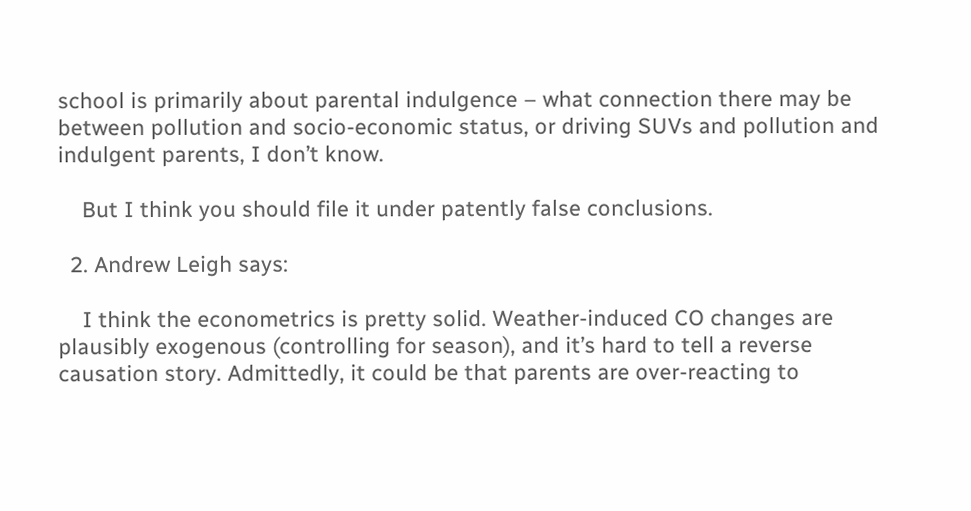school is primarily about parental indulgence – what connection there may be between pollution and socio-economic status, or driving SUVs and pollution and indulgent parents, I don’t know.

    But I think you should file it under patently false conclusions.

  2. Andrew Leigh says:

    I think the econometrics is pretty solid. Weather-induced CO changes are plausibly exogenous (controlling for season), and it’s hard to tell a reverse causation story. Admittedly, it could be that parents are over-reacting to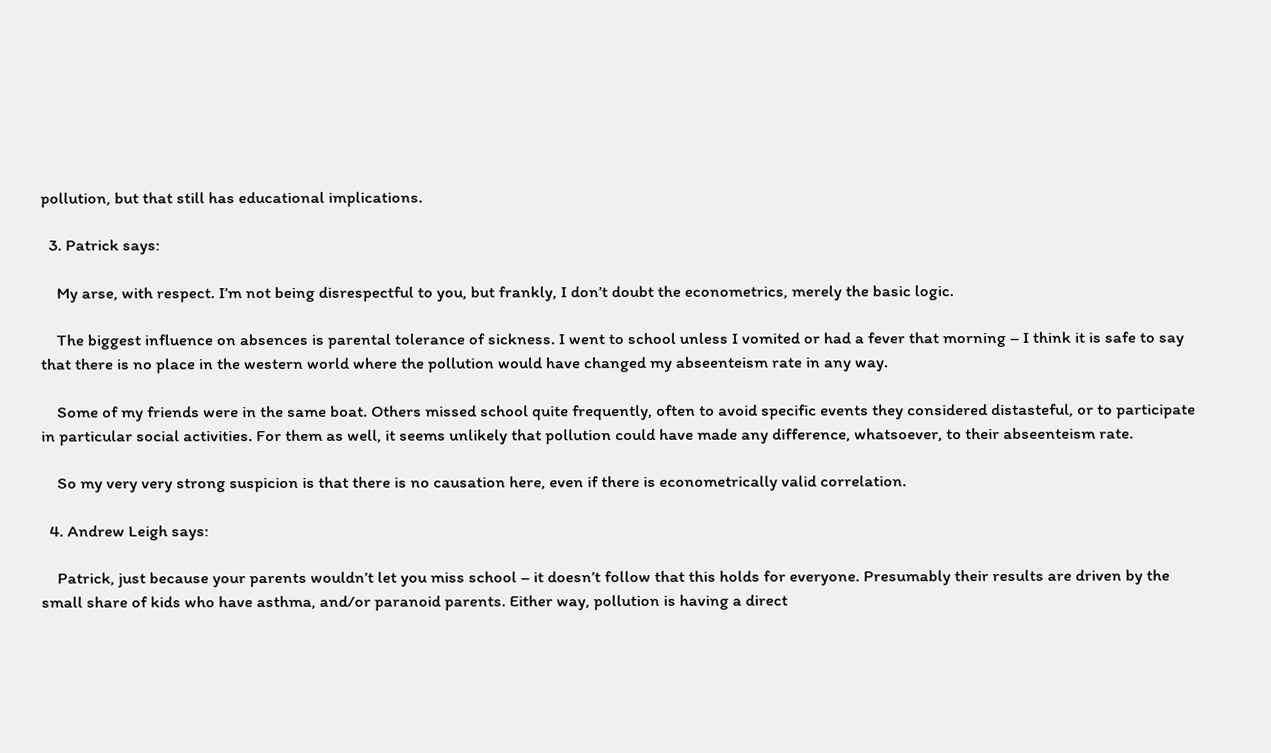pollution, but that still has educational implications.

  3. Patrick says:

    My arse, with respect. I’m not being disrespectful to you, but frankly, I don’t doubt the econometrics, merely the basic logic.

    The biggest influence on absences is parental tolerance of sickness. I went to school unless I vomited or had a fever that morning – I think it is safe to say that there is no place in the western world where the pollution would have changed my abseenteism rate in any way.

    Some of my friends were in the same boat. Others missed school quite frequently, often to avoid specific events they considered distasteful, or to participate in particular social activities. For them as well, it seems unlikely that pollution could have made any difference, whatsoever, to their abseenteism rate.

    So my very very strong suspicion is that there is no causation here, even if there is econometrically valid correlation.

  4. Andrew Leigh says:

    Patrick, just because your parents wouldn’t let you miss school – it doesn’t follow that this holds for everyone. Presumably their results are driven by the small share of kids who have asthma, and/or paranoid parents. Either way, pollution is having a direct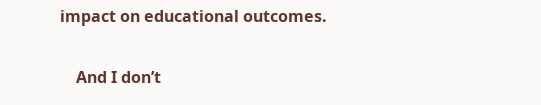impact on educational outcomes.

    And I don’t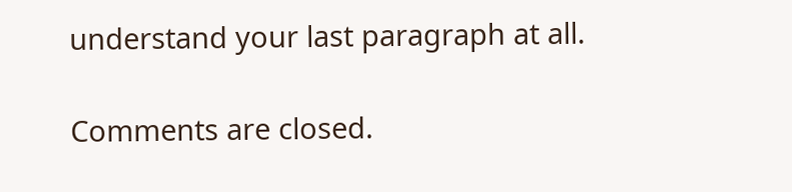understand your last paragraph at all.

Comments are closed.